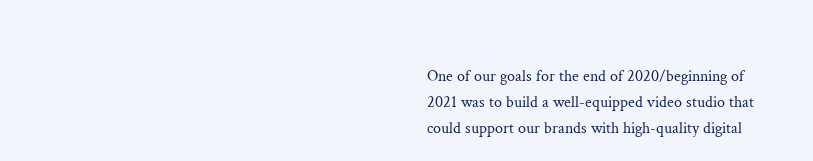One of our goals for the end of 2020/beginning of 2021 was to build a well-equipped video studio that could support our brands with high-quality digital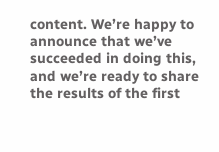content. We’re happy to announce that we’ve succeeded in doing this, and we’re ready to share the results of the first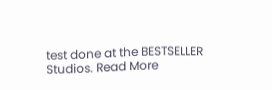test done at the BESTSELLER Studios. Read More